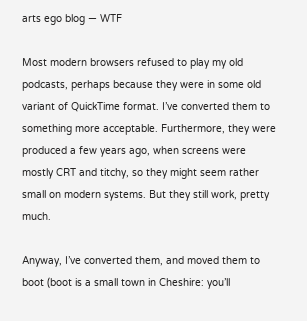arts ego blog — WTF

Most modern browsers refused to play my old podcasts, perhaps because they were in some old variant of QuickTime format. I’ve converted them to something more acceptable. Furthermore, they were produced a few years ago, when screens were mostly CRT and titchy, so they might seem rather small on modern systems. But they still work, pretty much.

Anyway, I’ve converted them, and moved them to boot (boot is a small town in Cheshire: you’ll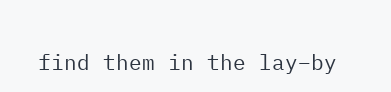find them in the lay–by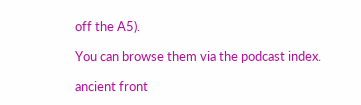off the A5).

You can browse them via the podcast index.

ancient front